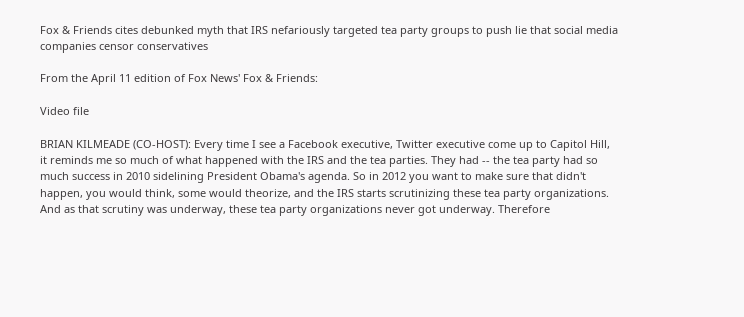Fox & Friends cites debunked myth that IRS nefariously targeted tea party groups to push lie that social media companies censor conservatives

From the April 11 edition of Fox News' Fox & Friends:

Video file

BRIAN KILMEADE (CO-HOST): Every time I see a Facebook executive, Twitter executive come up to Capitol Hill, it reminds me so much of what happened with the IRS and the tea parties. They had -- the tea party had so much success in 2010 sidelining President Obama's agenda. So in 2012 you want to make sure that didn't happen, you would think, some would theorize, and the IRS starts scrutinizing these tea party organizations. And as that scrutiny was underway, these tea party organizations never got underway. Therefore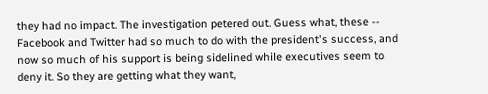they had no impact. The investigation petered out. Guess what, these -- Facebook and Twitter had so much to do with the president's success, and now so much of his support is being sidelined while executives seem to deny it. So they are getting what they want,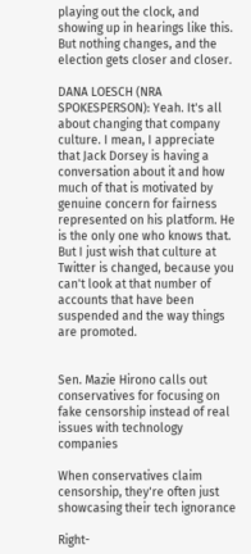playing out the clock, and showing up in hearings like this. But nothing changes, and the election gets closer and closer.

DANA LOESCH (NRA SPOKESPERSON): Yeah. It's all about changing that company culture. I mean, I appreciate that Jack Dorsey is having a conversation about it and how much of that is motivated by genuine concern for fairness represented on his platform. He is the only one who knows that. But I just wish that culture at Twitter is changed, because you can't look at that number of accounts that have been suspended and the way things are promoted.


Sen. Mazie Hirono calls out conservatives for focusing on fake censorship instead of real issues with technology companies

When conservatives claim censorship, they're often just showcasing their tech ignorance

Right-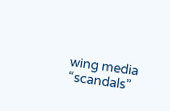wing media “scandals”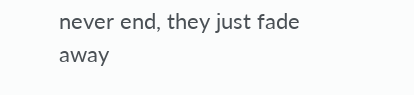never end, they just fade away